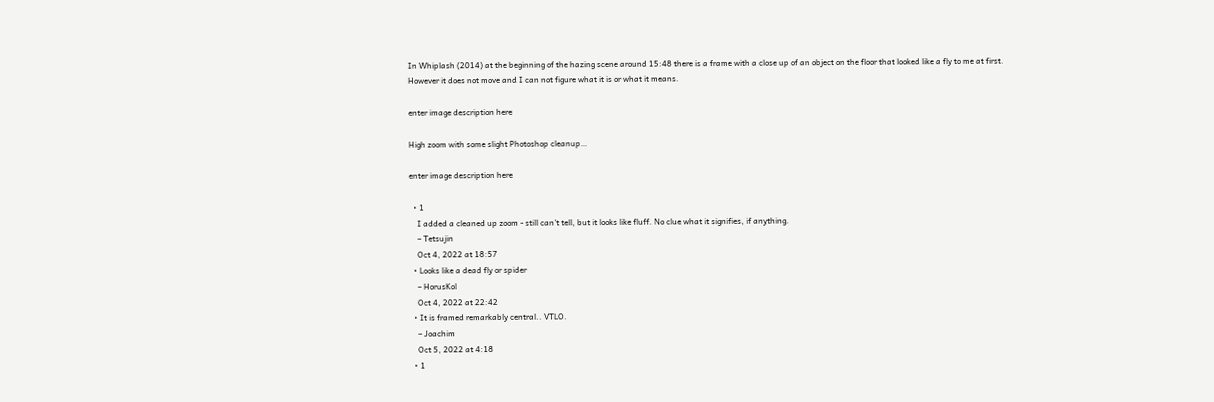In Whiplash (2014) at the beginning of the hazing scene around 15:48 there is a frame with a close up of an object on the floor that looked like a fly to me at first. However it does not move and I can not figure what it is or what it means.

enter image description here

High zoom with some slight Photoshop cleanup…

enter image description here

  • 1
    I added a cleaned up zoom - still can't tell, but it looks like fluff. No clue what it signifies, if anything.
    – Tetsujin
    Oct 4, 2022 at 18:57
  • Looks like a dead fly or spider
    – HorusKol
    Oct 4, 2022 at 22:42
  • It is framed remarkably central.. VTLO.
    – Joachim
    Oct 5, 2022 at 4:18
  • 1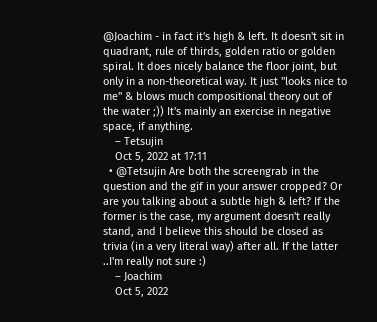@Joachim - in fact it's high & left. It doesn't sit in quadrant, rule of thirds, golden ratio or golden spiral. It does nicely balance the floor joint, but only in a non-theoretical way. It just "looks nice to me" & blows much compositional theory out of the water ;)) It's mainly an exercise in negative space, if anything.
    – Tetsujin
    Oct 5, 2022 at 17:11
  • @Tetsujin Are both the screengrab in the question and the gif in your answer cropped? Or are you talking about a subtle high & left? If the former is the case, my argument doesn't really stand, and I believe this should be closed as trivia (in a very literal way) after all. If the latter ..I'm really not sure :)
    – Joachim
    Oct 5, 2022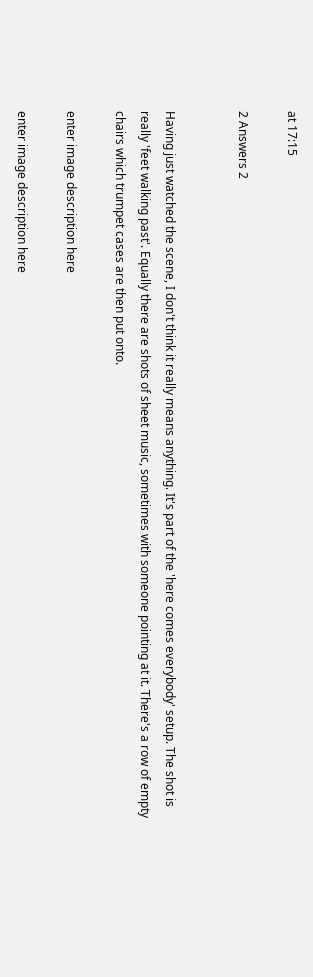at 17:15

2 Answers 2


Having just watched the scene, I don't think it really means anything. It's part of the 'here comes everybody' setup. The shot is really 'feet walking past'. Equally there are shots of sheet music, sometimes with someone pointing at it. There's a row of empty chairs which trumpet cases are then put onto.

enter image description here

enter image description here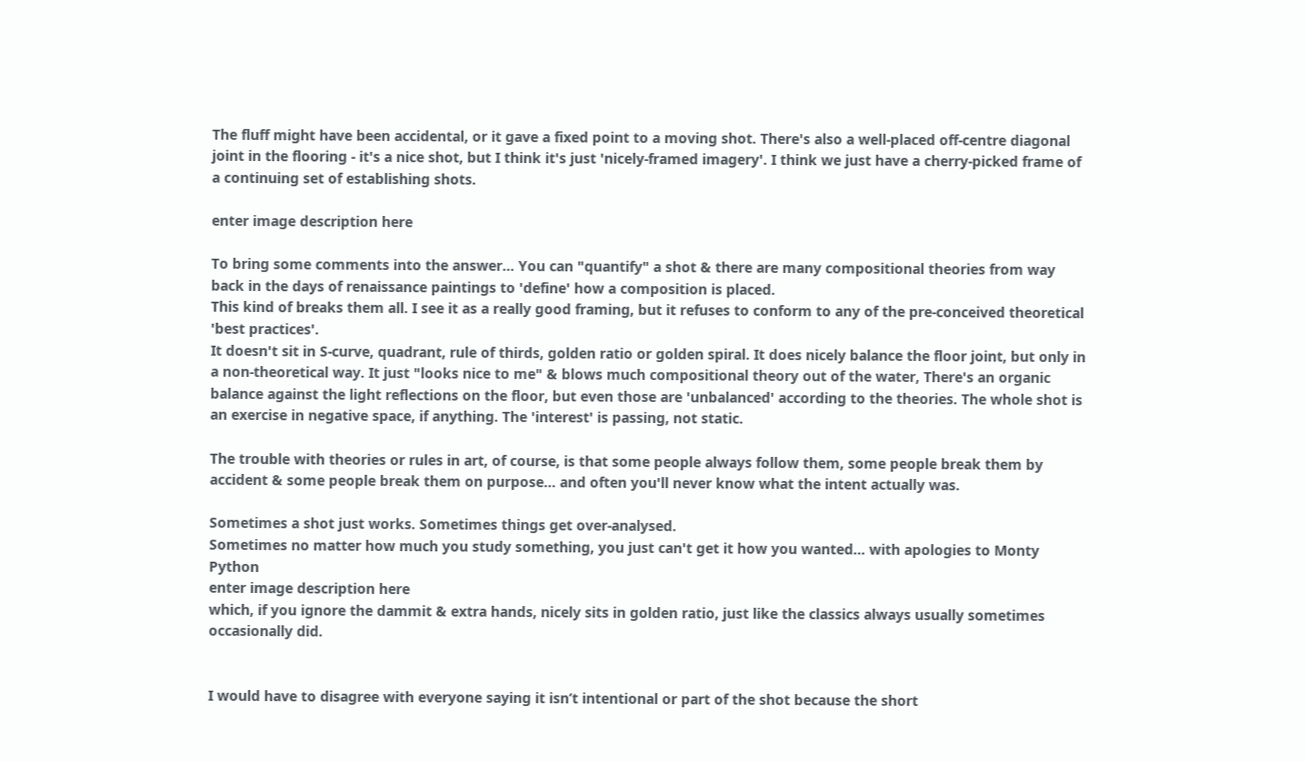The fluff might have been accidental, or it gave a fixed point to a moving shot. There's also a well-placed off-centre diagonal joint in the flooring - it's a nice shot, but I think it's just 'nicely-framed imagery'. I think we just have a cherry-picked frame of a continuing set of establishing shots.

enter image description here

To bring some comments into the answer… You can "quantify" a shot & there are many compositional theories from way back in the days of renaissance paintings to 'define' how a composition is placed.
This kind of breaks them all. I see it as a really good framing, but it refuses to conform to any of the pre-conceived theoretical 'best practices'.
It doesn't sit in S-curve, quadrant, rule of thirds, golden ratio or golden spiral. It does nicely balance the floor joint, but only in a non-theoretical way. It just "looks nice to me" & blows much compositional theory out of the water, There's an organic balance against the light reflections on the floor, but even those are 'unbalanced' according to the theories. The whole shot is an exercise in negative space, if anything. The 'interest' is passing, not static.

The trouble with theories or rules in art, of course, is that some people always follow them, some people break them by accident & some people break them on purpose… and often you'll never know what the intent actually was.

Sometimes a shot just works. Sometimes things get over-analysed.
Sometimes no matter how much you study something, you just can't get it how you wanted… with apologies to Monty Python
enter image description here
which, if you ignore the dammit & extra hands, nicely sits in golden ratio, just like the classics always usually sometimes occasionally did.


I would have to disagree with everyone saying it isn’t intentional or part of the shot because the short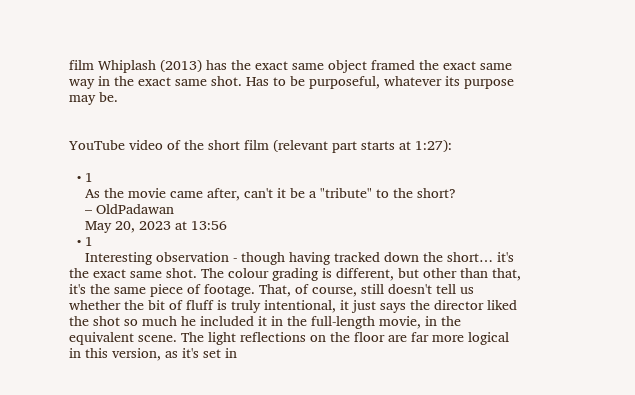film Whiplash (2013) has the exact same object framed the exact same way in the exact same shot. Has to be purposeful, whatever its purpose may be.


YouTube video of the short film (relevant part starts at 1:27):

  • 1
    As the movie came after, can't it be a "tribute" to the short?
    – OldPadawan
    May 20, 2023 at 13:56
  • 1
    Interesting observation - though having tracked down the short… it's the exact same shot. The colour grading is different, but other than that, it's the same piece of footage. That, of course, still doesn't tell us whether the bit of fluff is truly intentional, it just says the director liked the shot so much he included it in the full-length movie, in the equivalent scene. The light reflections on the floor are far more logical in this version, as it's set in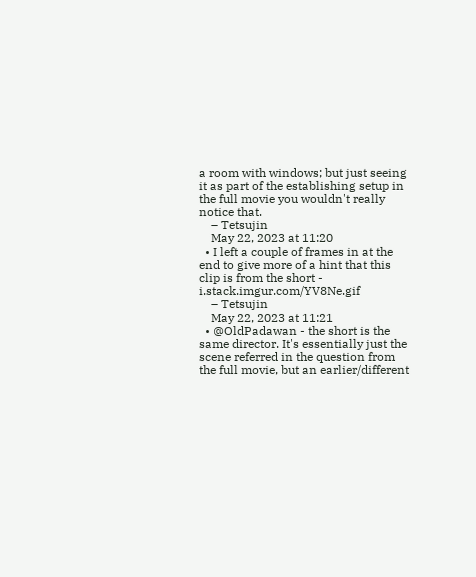a room with windows; but just seeing it as part of the establishing setup in the full movie you wouldn't really notice that.
    – Tetsujin
    May 22, 2023 at 11:20
  • I left a couple of frames in at the end to give more of a hint that this clip is from the short - i.stack.imgur.com/YV8Ne.gif
    – Tetsujin
    May 22, 2023 at 11:21
  • @OldPadawan - the short is the same director. It's essentially just the scene referred in the question from the full movie, but an earlier/different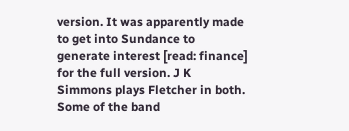version. It was apparently made to get into Sundance to generate interest [read: finance] for the full version. J K Simmons plays Fletcher in both. Some of the band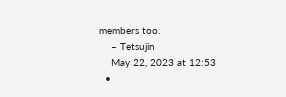members too.
    – Tetsujin
    May 22, 2023 at 12:53
  •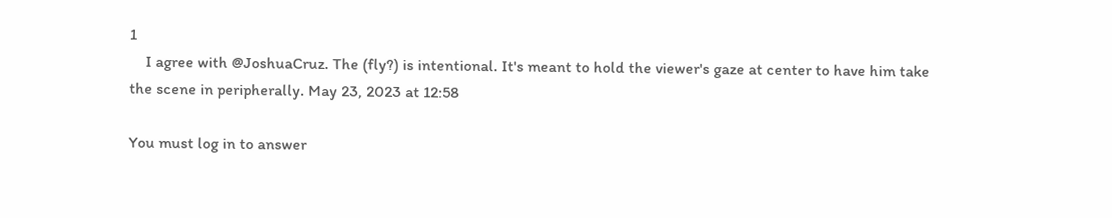1
    I agree with @JoshuaCruz. The (fly?) is intentional. It's meant to hold the viewer's gaze at center to have him take the scene in peripherally. May 23, 2023 at 12:58

You must log in to answer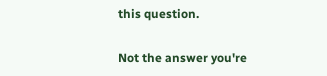this question.

Not the answer you're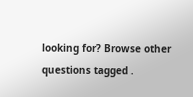looking for? Browse other questions tagged .